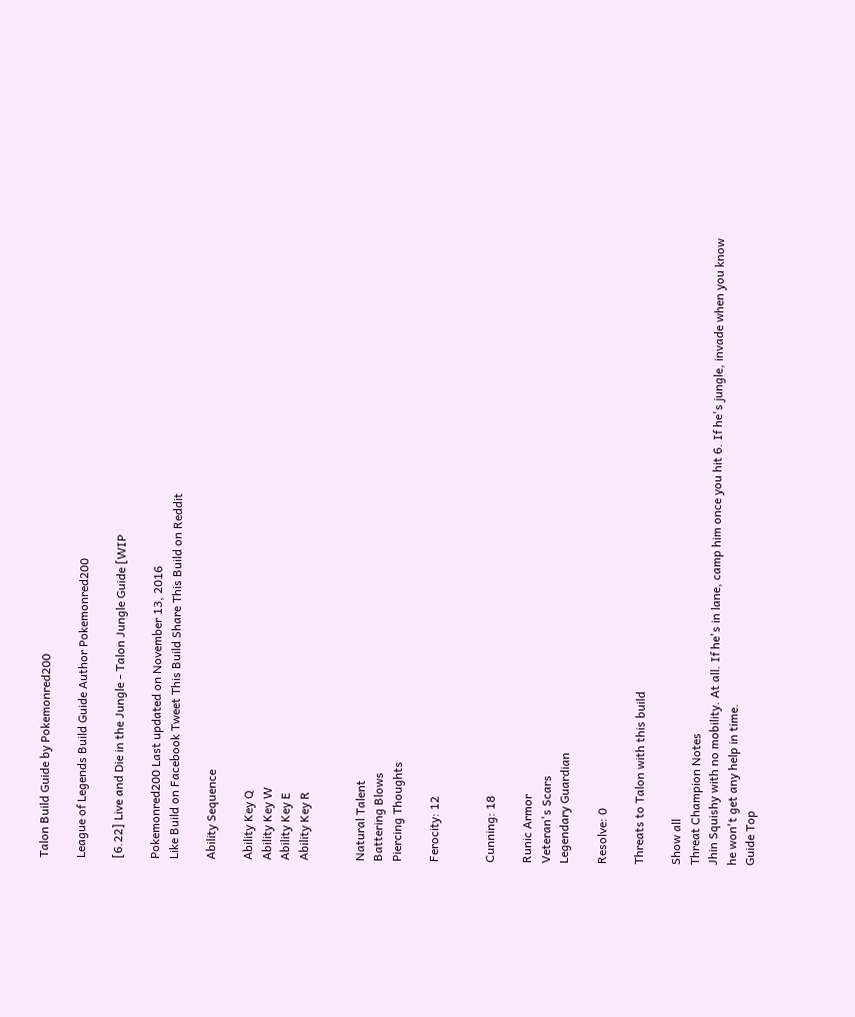Talon Build Guide by Pokemonred200

League of Legends Build Guide Author Pokemonred200

[6.22] Live and Die in the Jungle - Talon Jungle Guide [WIP

Pokemonred200 Last updated on November 13, 2016
Like Build on Facebook Tweet This Build Share This Build on Reddit

Ability Sequence

Ability Key Q
Ability Key W
Ability Key E
Ability Key R


Natural Talent
Battering Blows
Piercing Thoughts

Ferocity: 12


Cunning: 18

Runic Armor
Veteran's Scars
Legendary Guardian

Resolve: 0

Threats to Talon with this build

Show all
Threat Champion Notes
Jhin Squishy with no mobility. At all. If he's in lane, camp him once you hit 6. If he's jungle, invade when you know he won't get any help in time.
Guide Top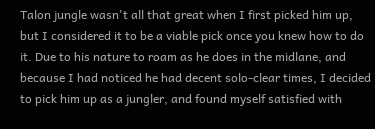Talon jungle wasn't all that great when I first picked him up, but I considered it to be a viable pick once you knew how to do it. Due to his nature to roam as he does in the midlane, and because I had noticed he had decent solo-clear times, I decided to pick him up as a jungler, and found myself satisfied with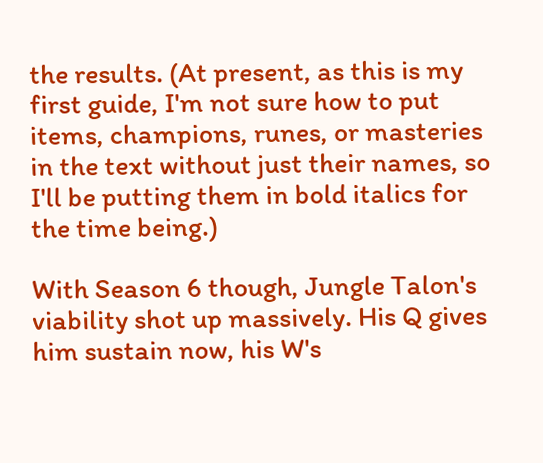the results. (At present, as this is my first guide, I'm not sure how to put items, champions, runes, or masteries in the text without just their names, so I'll be putting them in bold italics for the time being.)

With Season 6 though, Jungle Talon's viability shot up massively. His Q gives him sustain now, his W's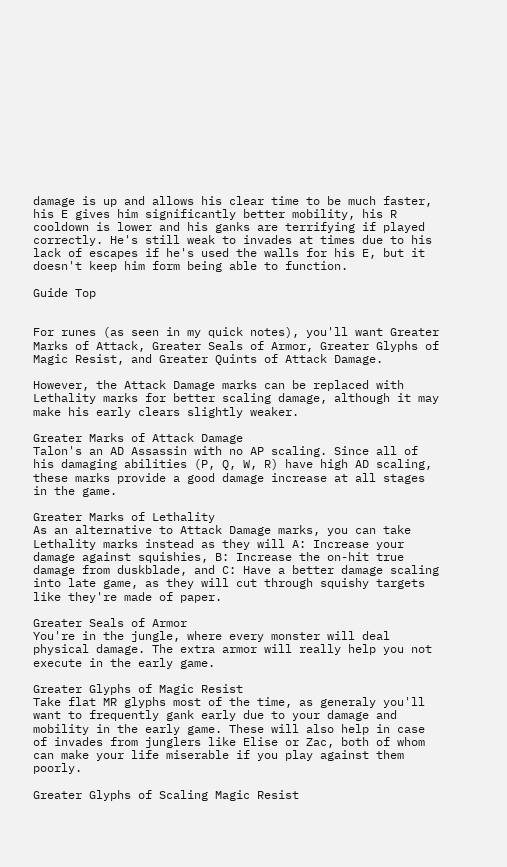damage is up and allows his clear time to be much faster, his E gives him significantly better mobility, his R cooldown is lower and his ganks are terrifying if played correctly. He's still weak to invades at times due to his lack of escapes if he's used the walls for his E, but it doesn't keep him form being able to function.

Guide Top


For runes (as seen in my quick notes), you'll want Greater Marks of Attack, Greater Seals of Armor, Greater Glyphs of Magic Resist, and Greater Quints of Attack Damage.

However, the Attack Damage marks can be replaced with Lethality marks for better scaling damage, although it may make his early clears slightly weaker.

Greater Marks of Attack Damage
Talon's an AD Assassin with no AP scaling. Since all of his damaging abilities (P, Q, W, R) have high AD scaling, these marks provide a good damage increase at all stages in the game.

Greater Marks of Lethality
As an alternative to Attack Damage marks, you can take Lethality marks instead as they will A: Increase your damage against squishies, B: Increase the on-hit true damage from duskblade, and C: Have a better damage scaling into late game, as they will cut through squishy targets like they're made of paper.

Greater Seals of Armor
You're in the jungle, where every monster will deal physical damage. The extra armor will really help you not execute in the early game.

Greater Glyphs of Magic Resist
Take flat MR glyphs most of the time, as generaly you'll want to frequently gank early due to your damage and mobility in the early game. These will also help in case of invades from junglers like Elise or Zac, both of whom can make your life miserable if you play against them poorly.

Greater Glyphs of Scaling Magic Resist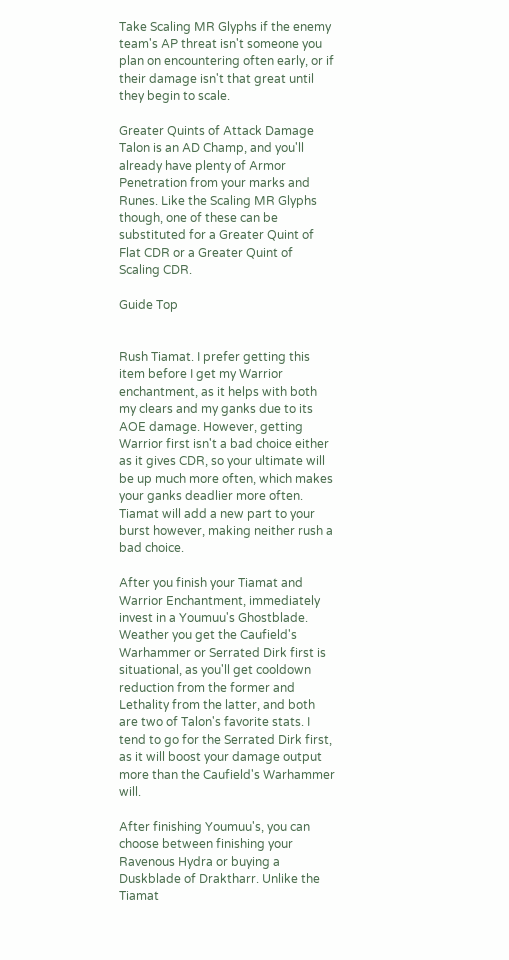Take Scaling MR Glyphs if the enemy team's AP threat isn't someone you plan on encountering often early, or if their damage isn't that great until they begin to scale.

Greater Quints of Attack Damage
Talon is an AD Champ, and you'll already have plenty of Armor Penetration from your marks and Runes. Like the Scaling MR Glyphs though, one of these can be substituted for a Greater Quint of Flat CDR or a Greater Quint of Scaling CDR.

Guide Top


Rush Tiamat. I prefer getting this item before I get my Warrior enchantment, as it helps with both my clears and my ganks due to its AOE damage. However, getting Warrior first isn't a bad choice either as it gives CDR, so your ultimate will be up much more often, which makes your ganks deadlier more often. Tiamat will add a new part to your burst however, making neither rush a bad choice.

After you finish your Tiamat and Warrior Enchantment, immediately invest in a Youmuu's Ghostblade. Weather you get the Caufield's Warhammer or Serrated Dirk first is situational, as you'll get cooldown reduction from the former and Lethality from the latter, and both are two of Talon's favorite stats. I tend to go for the Serrated Dirk first, as it will boost your damage output more than the Caufield's Warhammer will.

After finishing Youmuu's, you can choose between finishing your Ravenous Hydra or buying a Duskblade of Draktharr. Unlike the Tiamat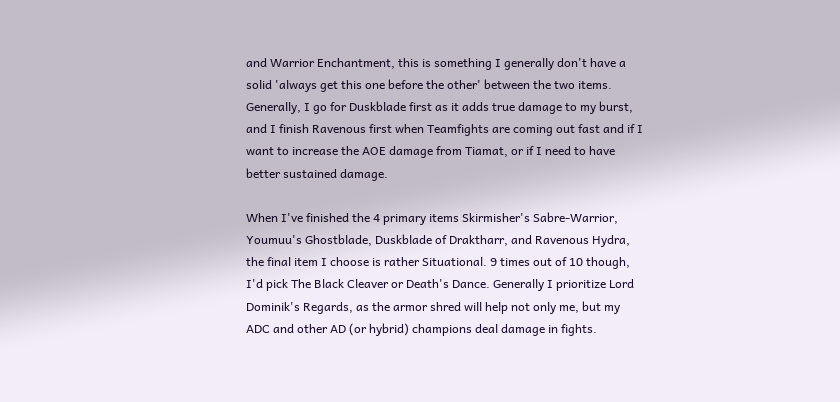and Warrior Enchantment, this is something I generally don't have a solid 'always get this one before the other' between the two items. Generally, I go for Duskblade first as it adds true damage to my burst, and I finish Ravenous first when Teamfights are coming out fast and if I want to increase the AOE damage from Tiamat, or if I need to have better sustained damage.

When I've finished the 4 primary items Skirmisher's Sabre-Warrior, Youmuu's Ghostblade, Duskblade of Draktharr, and Ravenous Hydra, the final item I choose is rather Situational. 9 times out of 10 though, I'd pick The Black Cleaver or Death's Dance. Generally I prioritize Lord Dominik's Regards, as the armor shred will help not only me, but my ADC and other AD (or hybrid) champions deal damage in fights.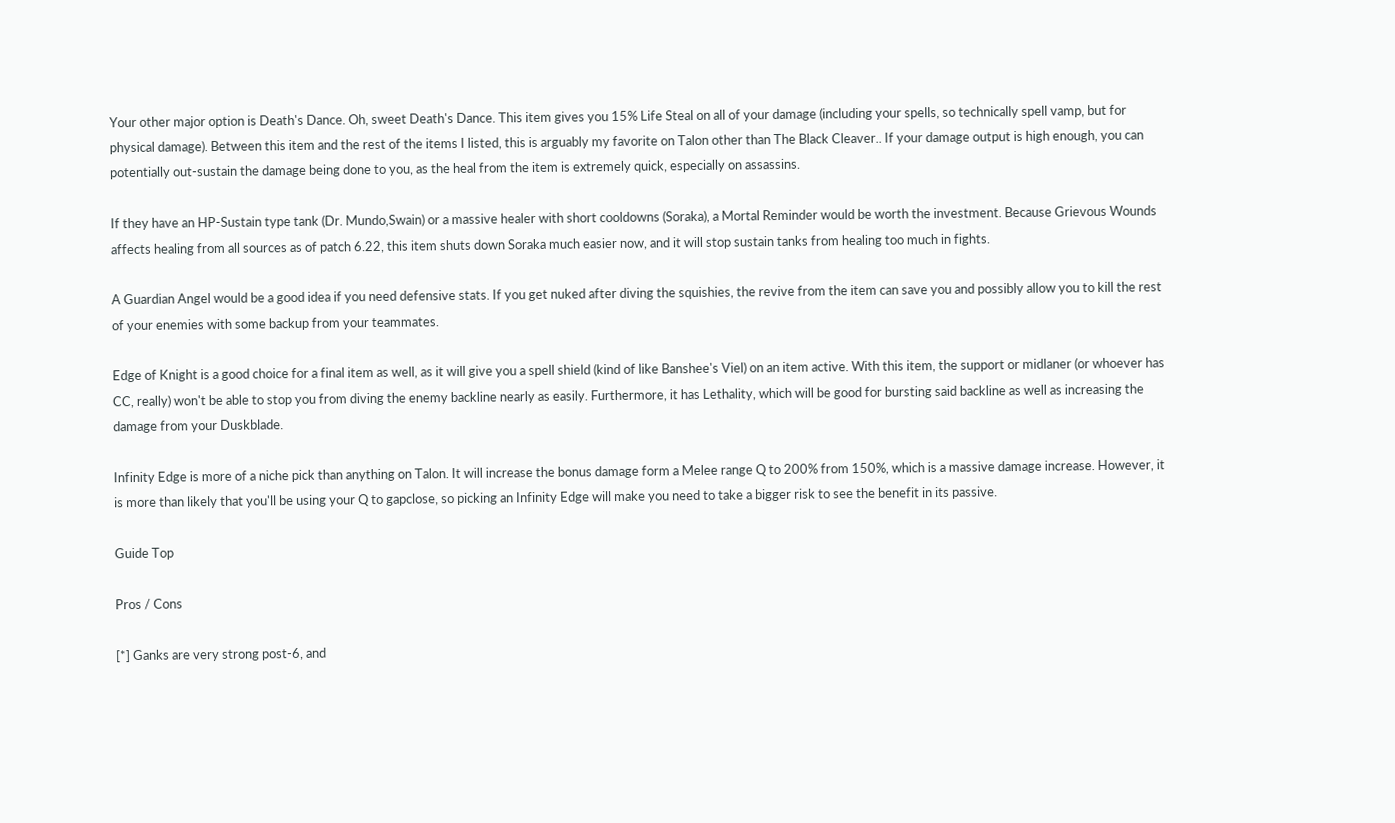Your other major option is Death's Dance. Oh, sweet Death's Dance. This item gives you 15% Life Steal on all of your damage (including your spells, so technically spell vamp, but for physical damage). Between this item and the rest of the items I listed, this is arguably my favorite on Talon other than The Black Cleaver.. If your damage output is high enough, you can potentially out-sustain the damage being done to you, as the heal from the item is extremely quick, especially on assassins.

If they have an HP-Sustain type tank (Dr. Mundo,Swain) or a massive healer with short cooldowns (Soraka), a Mortal Reminder would be worth the investment. Because Grievous Wounds affects healing from all sources as of patch 6.22, this item shuts down Soraka much easier now, and it will stop sustain tanks from healing too much in fights.

A Guardian Angel would be a good idea if you need defensive stats. If you get nuked after diving the squishies, the revive from the item can save you and possibly allow you to kill the rest of your enemies with some backup from your teammates.

Edge of Knight is a good choice for a final item as well, as it will give you a spell shield (kind of like Banshee's Viel) on an item active. With this item, the support or midlaner (or whoever has CC, really) won't be able to stop you from diving the enemy backline nearly as easily. Furthermore, it has Lethality, which will be good for bursting said backline as well as increasing the damage from your Duskblade.

Infinity Edge is more of a niche pick than anything on Talon. It will increase the bonus damage form a Melee range Q to 200% from 150%, which is a massive damage increase. However, it is more than likely that you'll be using your Q to gapclose, so picking an Infinity Edge will make you need to take a bigger risk to see the benefit in its passive.

Guide Top

Pros / Cons

[*] Ganks are very strong post-6, and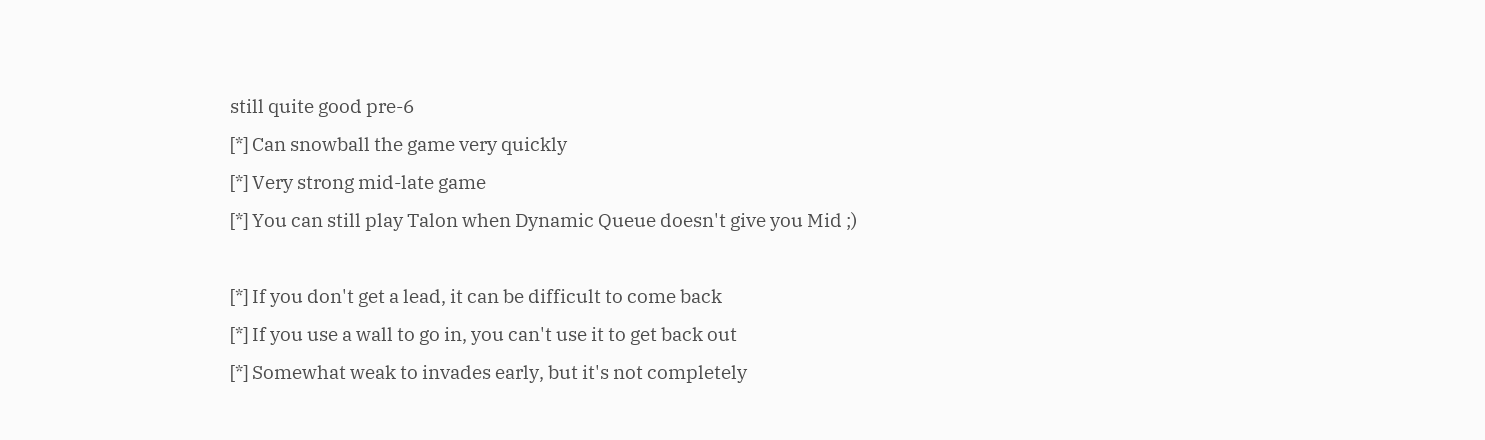still quite good pre-6
[*] Can snowball the game very quickly
[*] Very strong mid-late game
[*] You can still play Talon when Dynamic Queue doesn't give you Mid ;)

[*] If you don't get a lead, it can be difficult to come back
[*] If you use a wall to go in, you can't use it to get back out
[*] Somewhat weak to invades early, but it's not completely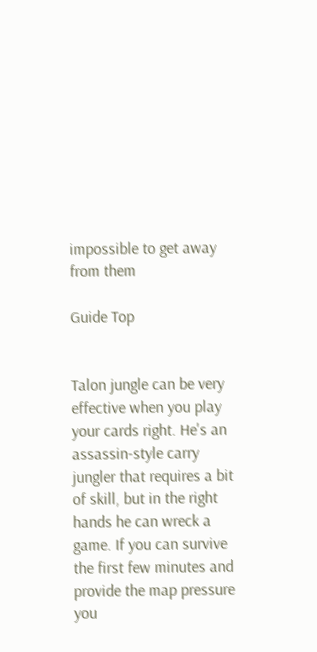impossible to get away from them

Guide Top


Talon jungle can be very effective when you play your cards right. He's an assassin-style carry jungler that requires a bit of skill, but in the right hands he can wreck a game. If you can survive the first few minutes and provide the map pressure you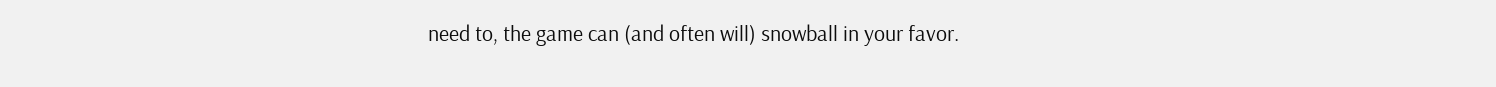need to, the game can (and often will) snowball in your favor.